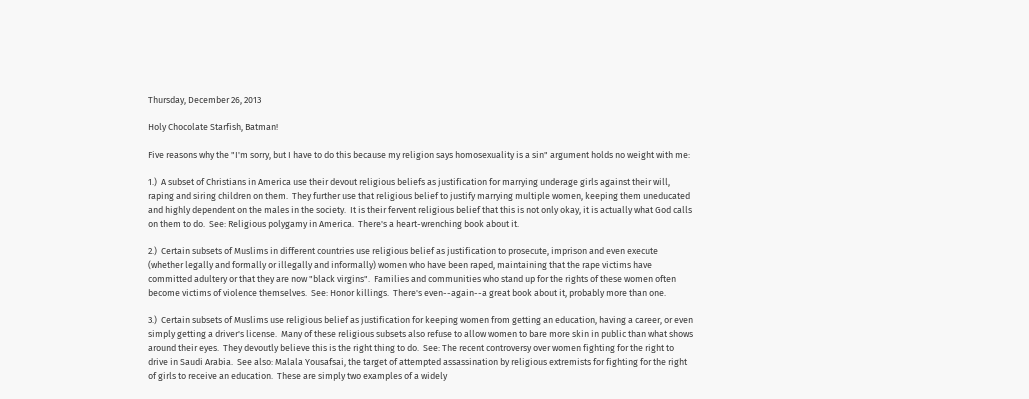Thursday, December 26, 2013

Holy Chocolate Starfish, Batman!

Five reasons why the "I'm sorry, but I have to do this because my religion says homosexuality is a sin" argument holds no weight with me:

1.)  A subset of Christians in America use their devout religious beliefs as justification for marrying underage girls against their will, raping and siring children on them.  They further use that religious belief to justify marrying multiple women, keeping them uneducated and highly dependent on the males in the society.  It is their fervent religious belief that this is not only okay, it is actually what God calls on them to do.  See: Religious polygamy in America.  There's a heart-wrenching book about it.

2.)  Certain subsets of Muslims in different countries use religious belief as justification to prosecute, imprison and even execute (whether legally and formally or illegally and informally) women who have been raped, maintaining that the rape victims have committed adultery or that they are now "black virgins".  Families and communities who stand up for the rights of these women often become victims of violence themselves.  See: Honor killings.  There's even--again--a great book about it, probably more than one.

3.)  Certain subsets of Muslims use religious belief as justification for keeping women from getting an education, having a career, or even simply getting a driver's license.  Many of these religious subsets also refuse to allow women to bare more skin in public than what shows around their eyes.  They devoutly believe this is the right thing to do.  See: The recent controversy over women fighting for the right to drive in Saudi Arabia.  See also: Malala Yousafsai, the target of attempted assassination by religious extremists for fighting for the right of girls to receive an education.  These are simply two examples of a widely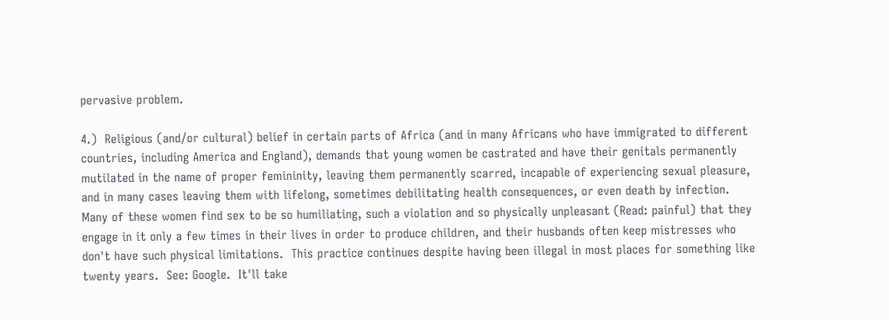pervasive problem.

4.)  Religious (and/or cultural) belief in certain parts of Africa (and in many Africans who have immigrated to different countries, including America and England), demands that young women be castrated and have their genitals permanently mutilated in the name of proper femininity, leaving them permanently scarred, incapable of experiencing sexual pleasure, and in many cases leaving them with lifelong, sometimes debilitating health consequences, or even death by infection.  Many of these women find sex to be so humiliating, such a violation and so physically unpleasant (Read: painful) that they engage in it only a few times in their lives in order to produce children, and their husbands often keep mistresses who don't have such physical limitations.  This practice continues despite having been illegal in most places for something like twenty years.  See: Google.  It'll take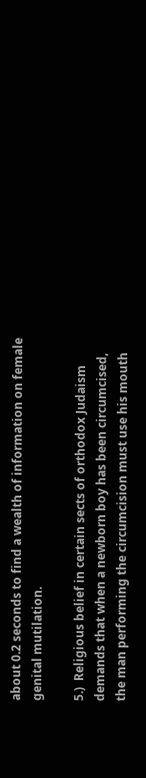about 0.2 seconds to find a wealth of information on female genital mutilation.

5.)  Religious belief in certain sects of orthodox Judaism demands that when a newborn boy has been circumcised, the man performing the circumcision must use his mouth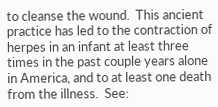to cleanse the wound.  This ancient practice has led to the contraction of herpes in an infant at least three times in the past couple years alone in America, and to at least one death from the illness.  See: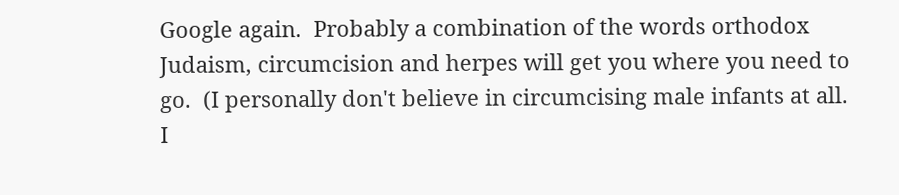Google again.  Probably a combination of the words orthodox Judaism, circumcision and herpes will get you where you need to go.  (I personally don't believe in circumcising male infants at all.  I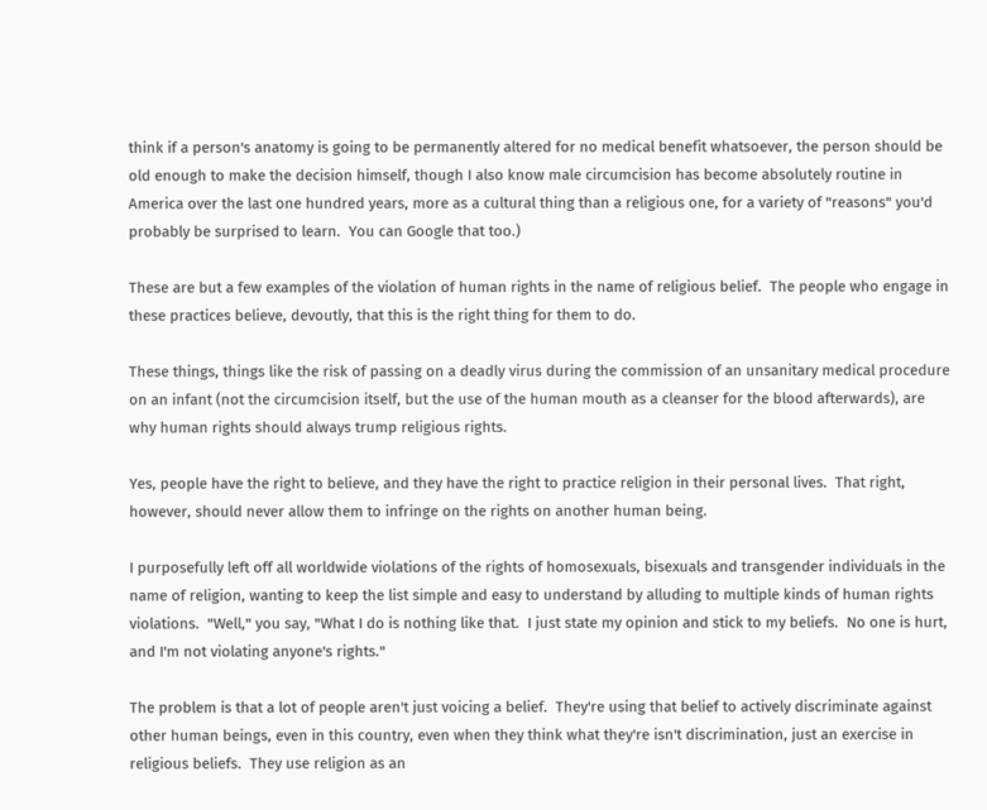think if a person's anatomy is going to be permanently altered for no medical benefit whatsoever, the person should be old enough to make the decision himself, though I also know male circumcision has become absolutely routine in America over the last one hundred years, more as a cultural thing than a religious one, for a variety of "reasons" you'd probably be surprised to learn.  You can Google that too.)

These are but a few examples of the violation of human rights in the name of religious belief.  The people who engage in these practices believe, devoutly, that this is the right thing for them to do.

These things, things like the risk of passing on a deadly virus during the commission of an unsanitary medical procedure on an infant (not the circumcision itself, but the use of the human mouth as a cleanser for the blood afterwards), are why human rights should always trump religious rights.

Yes, people have the right to believe, and they have the right to practice religion in their personal lives.  That right, however, should never allow them to infringe on the rights on another human being.

I purposefully left off all worldwide violations of the rights of homosexuals, bisexuals and transgender individuals in the name of religion, wanting to keep the list simple and easy to understand by alluding to multiple kinds of human rights violations.  "Well," you say, "What I do is nothing like that.  I just state my opinion and stick to my beliefs.  No one is hurt, and I'm not violating anyone's rights."

The problem is that a lot of people aren't just voicing a belief.  They're using that belief to actively discriminate against other human beings, even in this country, even when they think what they're isn't discrimination, just an exercise in religious beliefs.  They use religion as an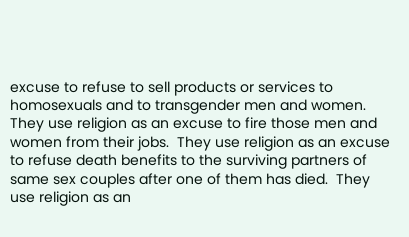excuse to refuse to sell products or services to homosexuals and to transgender men and women.  They use religion as an excuse to fire those men and women from their jobs.  They use religion as an excuse to refuse death benefits to the surviving partners of same sex couples after one of them has died.  They use religion as an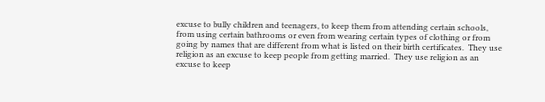excuse to bully children and teenagers, to keep them from attending certain schools, from using certain bathrooms or even from wearing certain types of clothing or from going by names that are different from what is listed on their birth certificates.  They use religion as an excuse to keep people from getting married.  They use religion as an excuse to keep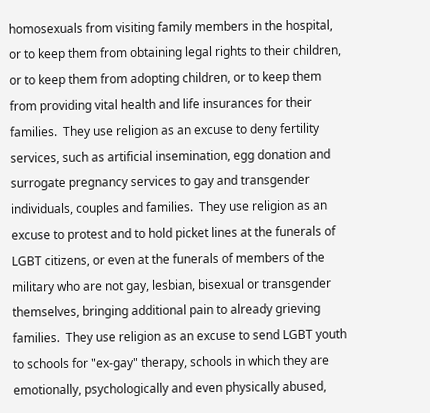homosexuals from visiting family members in the hospital, or to keep them from obtaining legal rights to their children, or to keep them from adopting children, or to keep them from providing vital health and life insurances for their families.  They use religion as an excuse to deny fertility services, such as artificial insemination, egg donation and surrogate pregnancy services to gay and transgender individuals, couples and families.  They use religion as an excuse to protest and to hold picket lines at the funerals of LGBT citizens, or even at the funerals of members of the military who are not gay, lesbian, bisexual or transgender themselves, bringing additional pain to already grieving families.  They use religion as an excuse to send LGBT youth to schools for "ex-gay" therapy, schools in which they are emotionally, psychologically and even physically abused,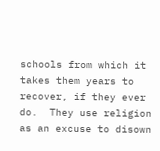schools from which it takes them years to recover, if they ever do.  They use religion as an excuse to disown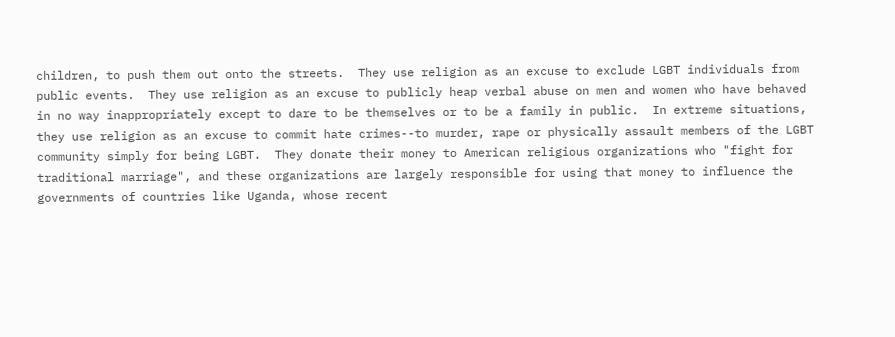children, to push them out onto the streets.  They use religion as an excuse to exclude LGBT individuals from public events.  They use religion as an excuse to publicly heap verbal abuse on men and women who have behaved in no way inappropriately except to dare to be themselves or to be a family in public.  In extreme situations, they use religion as an excuse to commit hate crimes--to murder, rape or physically assault members of the LGBT community simply for being LGBT.  They donate their money to American religious organizations who "fight for traditional marriage", and these organizations are largely responsible for using that money to influence the governments of countries like Uganda, whose recent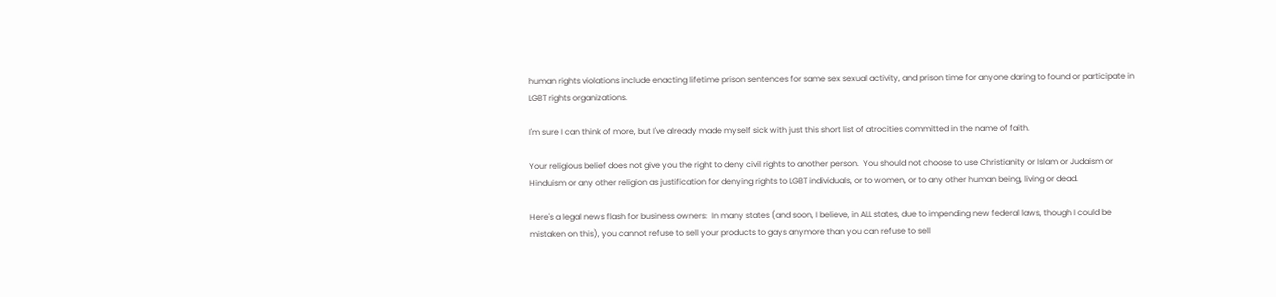human rights violations include enacting lifetime prison sentences for same sex sexual activity, and prison time for anyone daring to found or participate in LGBT rights organizations.

I'm sure I can think of more, but I've already made myself sick with just this short list of atrocities committed in the name of faith.

Your religious belief does not give you the right to deny civil rights to another person.  You should not choose to use Christianity or Islam or Judaism or Hinduism or any other religion as justification for denying rights to LGBT individuals, or to women, or to any other human being, living or dead.

Here's a legal news flash for business owners:  In many states (and soon, I believe, in ALL states, due to impending new federal laws, though I could be mistaken on this), you cannot refuse to sell your products to gays anymore than you can refuse to sell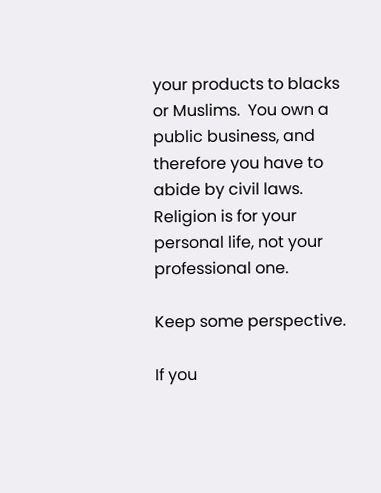your products to blacks or Muslims.  You own a public business, and therefore you have to abide by civil laws.  Religion is for your personal life, not your professional one.

Keep some perspective.

If you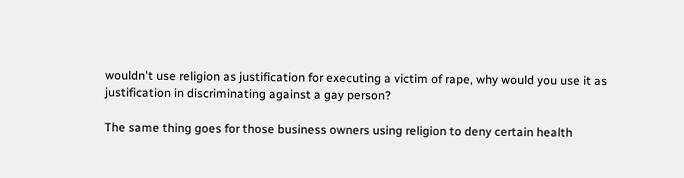wouldn't use religion as justification for executing a victim of rape, why would you use it as justification in discriminating against a gay person?

The same thing goes for those business owners using religion to deny certain health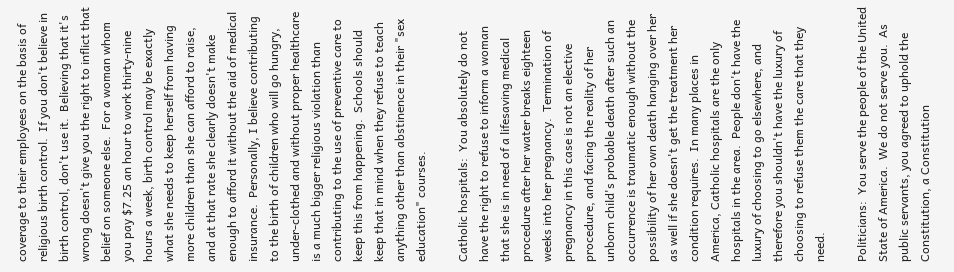coverage to their employees on the basis of religious birth control.  If you don't believe in birth control, don't use it.  Believing that it's wrong doesn't give you the right to inflict that belief on someone else.  For a woman whom you pay $7.25 an hour to work thirty-nine hours a week, birth control may be exactly what she needs to keep herself from having more children than she can afford to raise, and at that rate she clearly doesn't make enough to afford it without the aid of medical insurance.  Personally, I believe contributing to the birth of children who will go hungry, under-clothed and without proper healthcare is a much bigger religious violation than contributing to the use of preventive care to keep this from happening.  Schools should keep that in mind when they refuse to teach anything other than abstinence in their "sex education" courses.

Catholic hospitals:  You absolutely do not have the right to refuse to inform a woman that she is in need of a lifesaving medical procedure after her water breaks eighteen weeks into her pregnancy.  Termination of pregnancy in this case is not an elective procedure, and facing the reality of her unborn child's probable death after such an occurrence is traumatic enough without the possibility of her own death hanging over her as well if she doesn't get the treatment her condition requires.  In many places in America, Catholic hospitals are the only hospitals in the area.  People don't have the luxury of choosing to go elsewhere, and therefore you shouldn't have the luxury of choosing to refuse them the care that they need.

Politicians:  You serve the people of the United State of America.  We do not serve you.  As public servants, you agreed to uphold the Constitution, a Constitution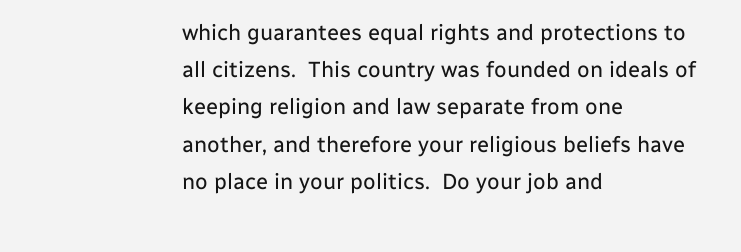which guarantees equal rights and protections to all citizens.  This country was founded on ideals of keeping religion and law separate from one another, and therefore your religious beliefs have no place in your politics.  Do your job and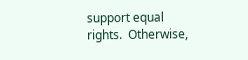support equal rights.  Otherwise,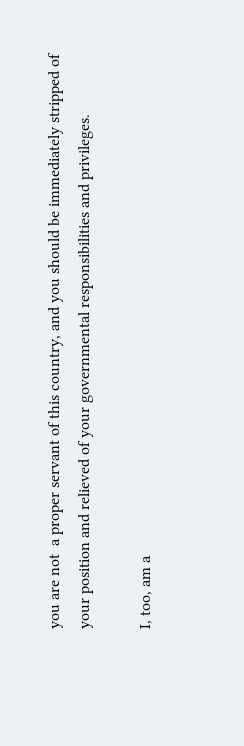you are not  a proper servant of this country, and you should be immediately stripped of your position and relieved of your governmental responsibilities and privileges.

I, too, am a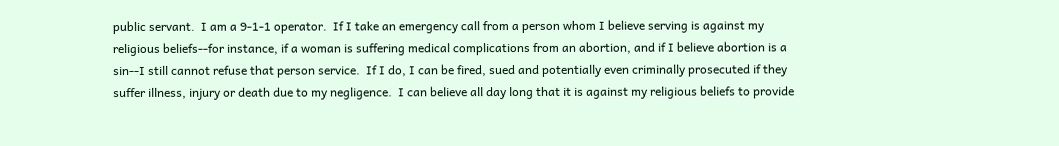public servant.  I am a 9-1-1 operator.  If I take an emergency call from a person whom I believe serving is against my religious beliefs--for instance, if a woman is suffering medical complications from an abortion, and if I believe abortion is a sin--I still cannot refuse that person service.  If I do, I can be fired, sued and potentially even criminally prosecuted if they suffer illness, injury or death due to my negligence.  I can believe all day long that it is against my religious beliefs to provide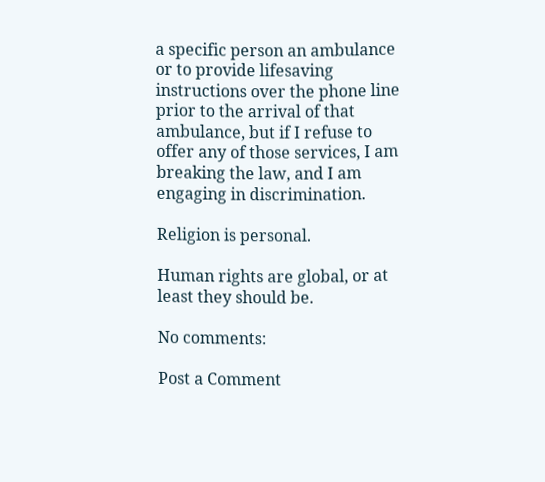a specific person an ambulance or to provide lifesaving instructions over the phone line prior to the arrival of that ambulance, but if I refuse to offer any of those services, I am breaking the law, and I am engaging in discrimination.

Religion is personal.

Human rights are global, or at least they should be.

No comments:

Post a Comment